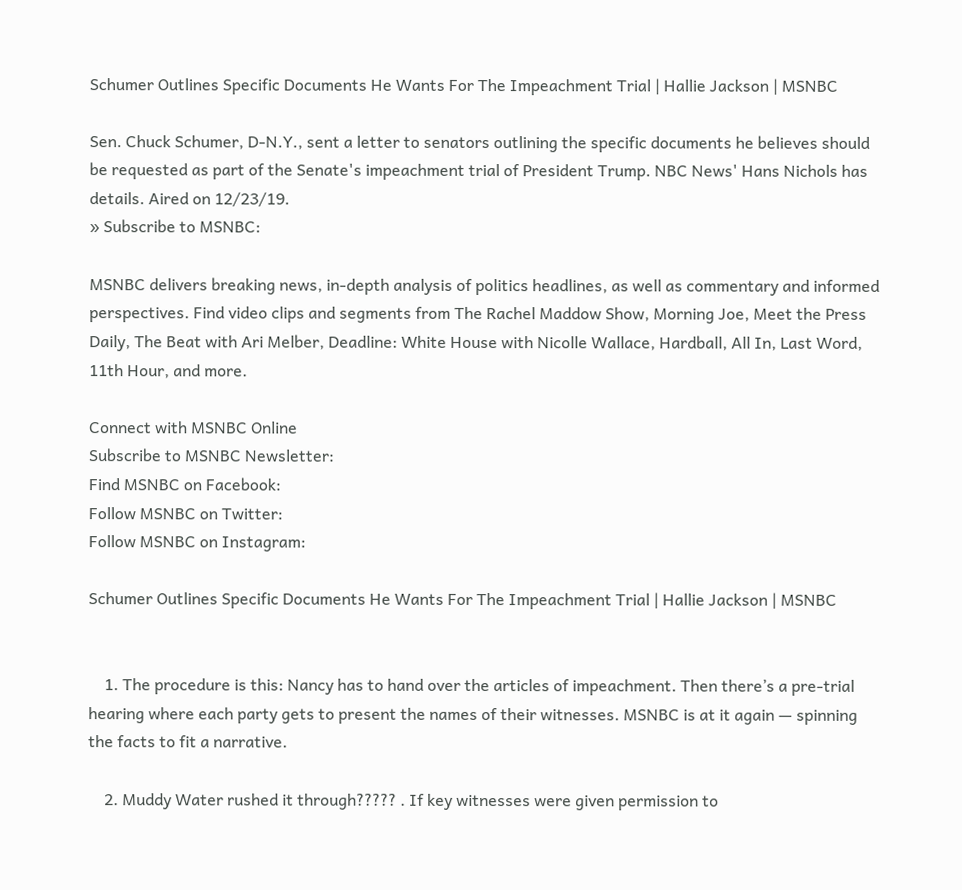Schumer Outlines Specific Documents He Wants For The Impeachment Trial | Hallie Jackson | MSNBC

Sen. Chuck Schumer, D-N.Y., sent a letter to senators outlining the specific documents he believes should be requested as part of the Senate's impeachment trial of President Trump. NBC News' Hans Nichols has details. Aired on 12/23/19.
» Subscribe to MSNBC:

MSNBC delivers breaking news, in-depth analysis of politics headlines, as well as commentary and informed perspectives. Find video clips and segments from The Rachel Maddow Show, Morning Joe, Meet the Press Daily, The Beat with Ari Melber, Deadline: White House with Nicolle Wallace, Hardball, All In, Last Word, 11th Hour, and more.

Connect with MSNBC Online
Subscribe to MSNBC Newsletter:
Find MSNBC on Facebook:
Follow MSNBC on Twitter:
Follow MSNBC on Instagram:

Schumer Outlines Specific Documents He Wants For The Impeachment Trial | Hallie Jackson | MSNBC


    1. The procedure is this: Nancy has to hand over the articles of impeachment. Then there’s a pre-trial hearing where each party gets to present the names of their witnesses. MSNBC is at it again — spinning the facts to fit a narrative.

    2. Muddy Water rushed it through????? . If key witnesses were given permission to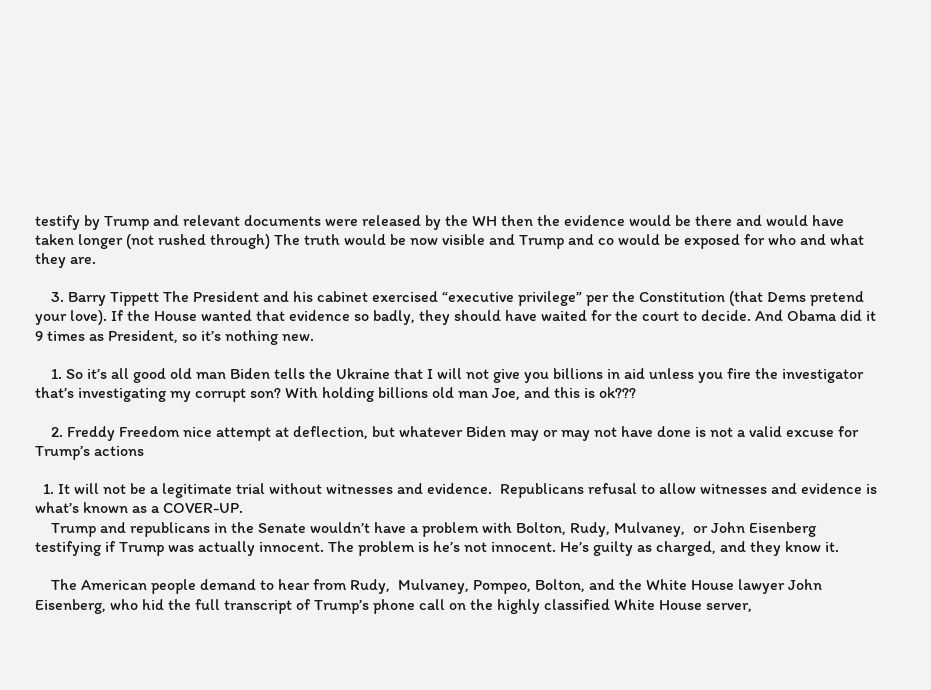testify by Trump and relevant documents were released by the WH then the evidence would be there and would have taken longer (not rushed through) The truth would be now visible and Trump and co would be exposed for who and what they are.

    3. Barry Tippett The President and his cabinet exercised “executive privilege” per the Constitution (that Dems pretend your love). If the House wanted that evidence so badly, they should have waited for the court to decide. And Obama did it 9 times as President, so it’s nothing new.

    1. So it’s all good old man Biden tells the Ukraine that I will not give you billions in aid unless you fire the investigator that’s investigating my corrupt son? With holding billions old man Joe, and this is ok???

    2. Freddy Freedom nice attempt at deflection, but whatever Biden may or may not have done is not a valid excuse for Trump’s actions

  1. It will not be a legitimate trial without witnesses and evidence.  Republicans refusal to allow witnesses and evidence is what’s known as a COVER-UP.
    Trump and republicans in the Senate wouldn’t have a problem with Bolton, Rudy, Mulvaney,  or John Eisenberg testifying if Trump was actually innocent. The problem is he’s not innocent. He’s guilty as charged, and they know it.

    The American people demand to hear from Rudy,  Mulvaney, Pompeo, Bolton, and the White House lawyer John Eisenberg, who hid the full transcript of Trump’s phone call on the highly classified White House server,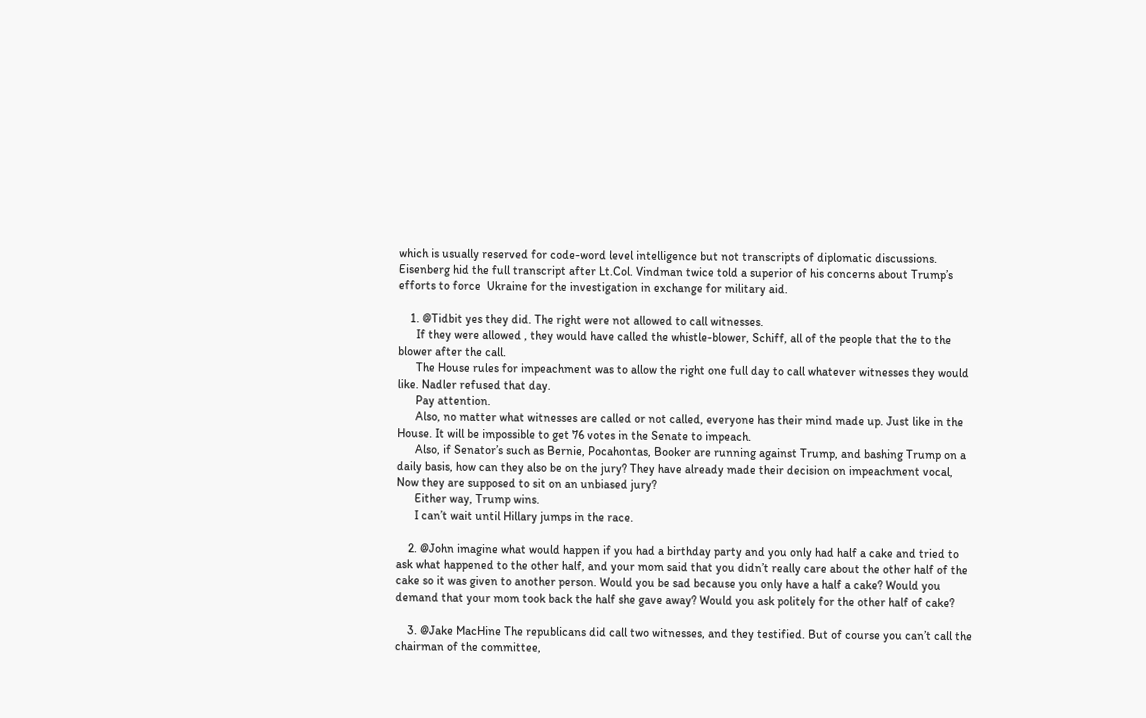which is usually reserved for code-word level intelligence but not transcripts of diplomatic discussions. Eisenberg hid the full transcript after Lt.Col. Vindman twice told a superior of his concerns about Trump’s efforts to force  Ukraine for the investigation in exchange for military aid.

    1. @Tidbit yes they did. The right were not allowed to call witnesses.
      If they were allowed , they would have called the whistle-blower, Schiff, all of the people that the to the blower after the call.
      The House rules for impeachment was to allow the right one full day to call whatever witnesses they would like. Nadler refused that day.
      Pay attention.
      Also, no matter what witnesses are called or not called, everyone has their mind made up. Just like in the House. It will be impossible to get 76 votes in the Senate to impeach.
      Also, if Senator’s such as Bernie, Pocahontas, Booker are running against Trump, and bashing Trump on a daily basis, how can they also be on the jury? They have already made their decision on impeachment vocal, Now they are supposed to sit on an unbiased jury?
      Either way, Trump wins.
      I can’t wait until Hillary jumps in the race.

    2. @John imagine what would happen if you had a birthday party and you only had half a cake and tried to ask what happened to the other half, and your mom said that you didn’t really care about the other half of the cake so it was given to another person. Would you be sad because you only have a half a cake? Would you demand that your mom took back the half she gave away? Would you ask politely for the other half of cake?

    3. @Jake MacHine The republicans did call two witnesses, and they testified. But of course you can’t call the chairman of the committee,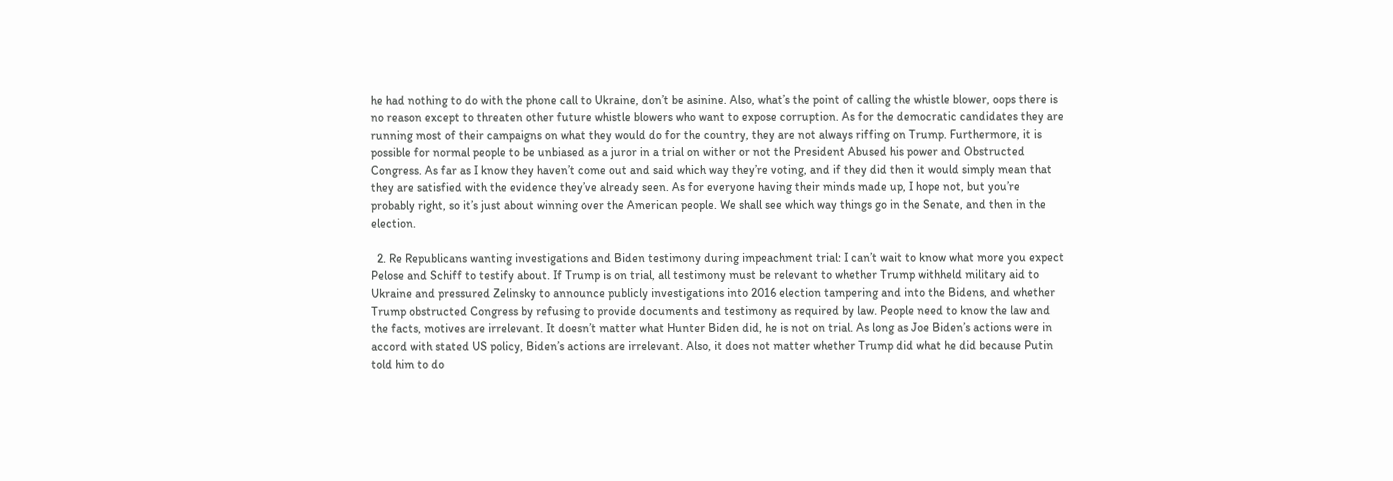he had nothing to do with the phone call to Ukraine, don’t be asinine. Also, what’s the point of calling the whistle blower, oops there is no reason except to threaten other future whistle blowers who want to expose corruption. As for the democratic candidates they are running most of their campaigns on what they would do for the country, they are not always riffing on Trump. Furthermore, it is possible for normal people to be unbiased as a juror in a trial on wither or not the President Abused his power and Obstructed Congress. As far as I know they haven’t come out and said which way they’re voting, and if they did then it would simply mean that they are satisfied with the evidence they’ve already seen. As for everyone having their minds made up, I hope not, but you’re probably right, so it’s just about winning over the American people. We shall see which way things go in the Senate, and then in the election.

  2. Re Republicans wanting investigations and Biden testimony during impeachment trial: I can’t wait to know what more you expect Pelose and Schiff to testify about. If Trump is on trial, all testimony must be relevant to whether Trump withheld military aid to Ukraine and pressured Zelinsky to announce publicly investigations into 2016 election tampering and into the Bidens, and whether Trump obstructed Congress by refusing to provide documents and testimony as required by law. People need to know the law and the facts, motives are irrelevant. It doesn’t matter what Hunter Biden did, he is not on trial. As long as Joe Biden’s actions were in accord with stated US policy, Biden’s actions are irrelevant. Also, it does not matter whether Trump did what he did because Putin told him to do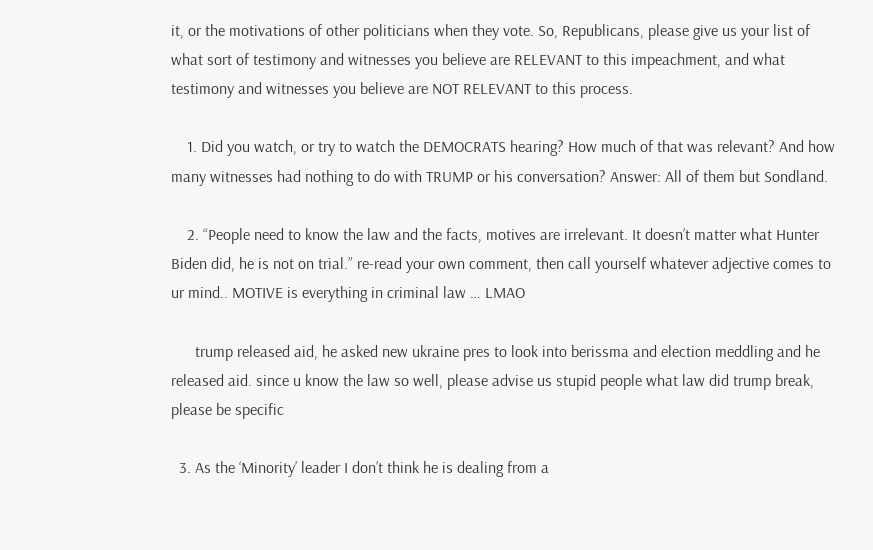it, or the motivations of other politicians when they vote. So, Republicans, please give us your list of what sort of testimony and witnesses you believe are RELEVANT to this impeachment, and what testimony and witnesses you believe are NOT RELEVANT to this process.

    1. Did you watch, or try to watch the DEMOCRATS hearing? How much of that was relevant? And how many witnesses had nothing to do with TRUMP or his conversation? Answer: All of them but Sondland.

    2. “People need to know the law and the facts, motives are irrelevant. It doesn’t matter what Hunter Biden did, he is not on trial.” re-read your own comment, then call yourself whatever adjective comes to ur mind.. MOTIVE is everything in criminal law … LMAO

      trump released aid, he asked new ukraine pres to look into berissma and election meddling and he released aid. since u know the law so well, please advise us stupid people what law did trump break, please be specific

  3. As the ‘Minority’ leader I don’t think he is dealing from a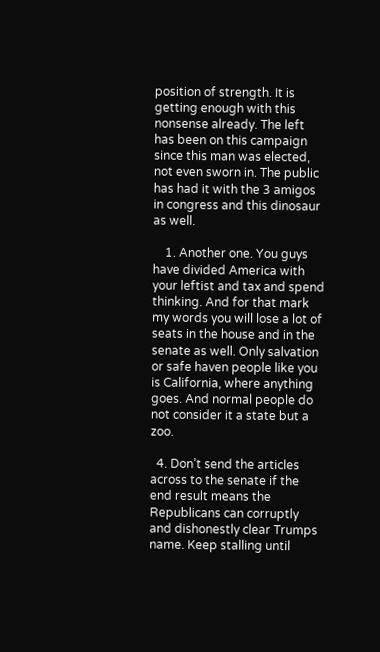position of strength. It is getting enough with this nonsense already. The left has been on this campaign since this man was elected, not even sworn in. The public has had it with the 3 amigos in congress and this dinosaur as well.

    1. Another one. You guys have divided America with your leftist and tax and spend thinking. And for that mark my words you will lose a lot of seats in the house and in the senate as well. Only salvation or safe haven people like you is California, where anything goes. And normal people do not consider it a state but a zoo.

  4. Don’t send the articles across to the senate if the end result means the Republicans can corruptly and dishonestly clear Trumps name. Keep stalling until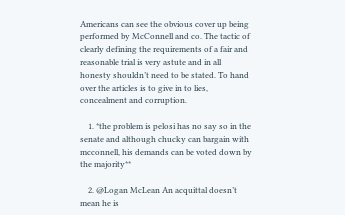Americans can see the obvious cover up being performed by McConnell and co. The tactic of clearly defining the requirements of a fair and reasonable trial is very astute and in all honesty shouldn’t need to be stated. To hand over the articles is to give in to lies, concealment and corruption.

    1. *the problem is pelosi has no say so in the senate and although chucky can bargain with mcconnell, his demands can be voted down by the majority**

    2. @Logan McLean An acquittal doesn’t mean he is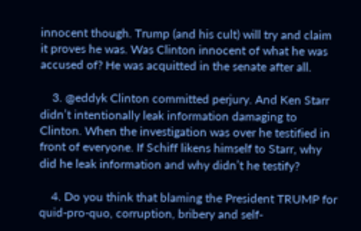innocent though. Trump (and his cult) will try and claim it proves he was. Was Clinton innocent of what he was accused of? He was acquitted in the senate after all.

    3. @eddyk Clinton committed perjury. And Ken Starr didn’t intentionally leak information damaging to Clinton. When the investigation was over he testified in front of everyone. If Schiff likens himself to Starr, why did he leak information and why didn’t he testify?

    4. Do you think that blaming the President TRUMP for quid-pro-quo, corruption, bribery and self-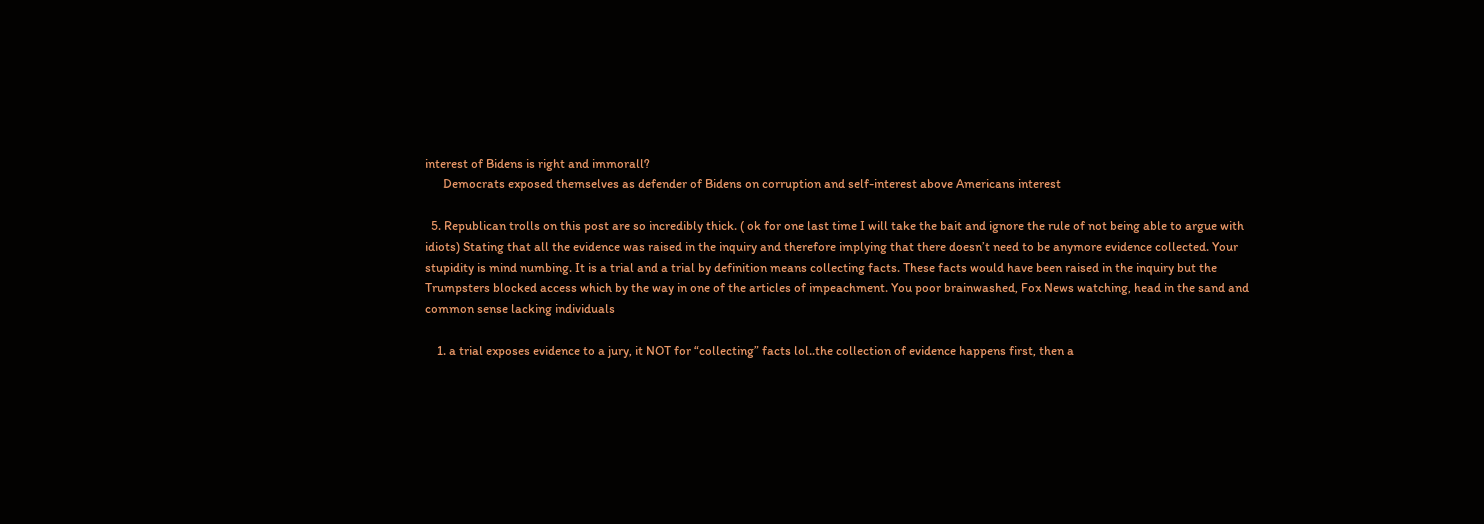interest of Bidens is right and immorall?
      Democrats exposed themselves as defender of Bidens on corruption and self-interest above Americans interest

  5. Republican trolls on this post are so incredibly thick. ( ok for one last time I will take the bait and ignore the rule of not being able to argue with idiots) Stating that all the evidence was raised in the inquiry and therefore implying that there doesn’t need to be anymore evidence collected. Your stupidity is mind numbing. It is a trial and a trial by definition means collecting facts. These facts would have been raised in the inquiry but the Trumpsters blocked access which by the way in one of the articles of impeachment. You poor brainwashed, Fox News watching, head in the sand and common sense lacking individuals

    1. a trial exposes evidence to a jury, it NOT for “collecting” facts lol..the collection of evidence happens first, then a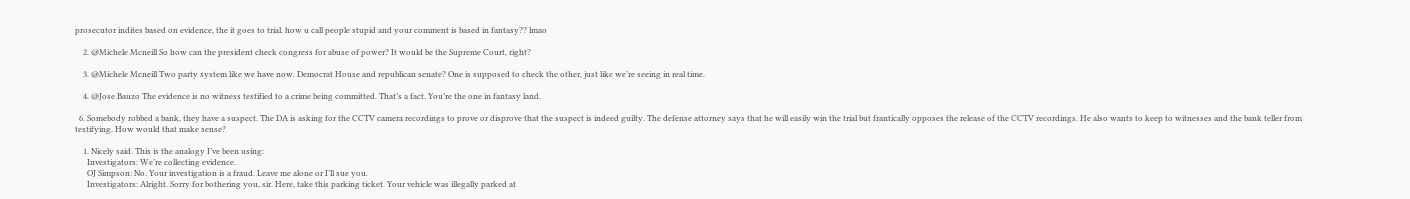prosecutor indites based on evidence, the it goes to trial. how u call people stupid and your comment is based in fantasy?? lmao

    2. @Michele Mcneill So how can the president check congress for abuse of power? It would be the Supreme Court, right?

    3. @Michele Mcneill Two party system like we have now. Democrat House and republican senate? One is supposed to check the other, just like we’re seeing in real time.

    4. @Jose Bauzo The evidence is no witness testified to a crime being committed. That’s a fact. You’re the one in fantasy land.

  6. Somebody robbed a bank, they have a suspect. The DA is asking for the CCTV camera recordings to prove or disprove that the suspect is indeed guilty. The defense attorney says that he will easily win the trial but frantically opposes the release of the CCTV recordings. He also wants to keep to witnesses and the bank teller from testifying. How would that make sense?

    1. Nicely said. This is the analogy I’ve been using:
      Investigators: We’re collecting evidence.
      OJ Simpson: No. Your investigation is a fraud. Leave me alone or I’ll sue you.
      Investigators: Alright. Sorry for bothering you, sir. Here, take this parking ticket. Your vehicle was illegally parked at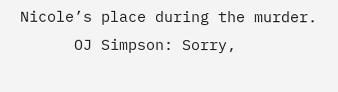Nicole’s place during the murder.
      OJ Simpson: Sorry,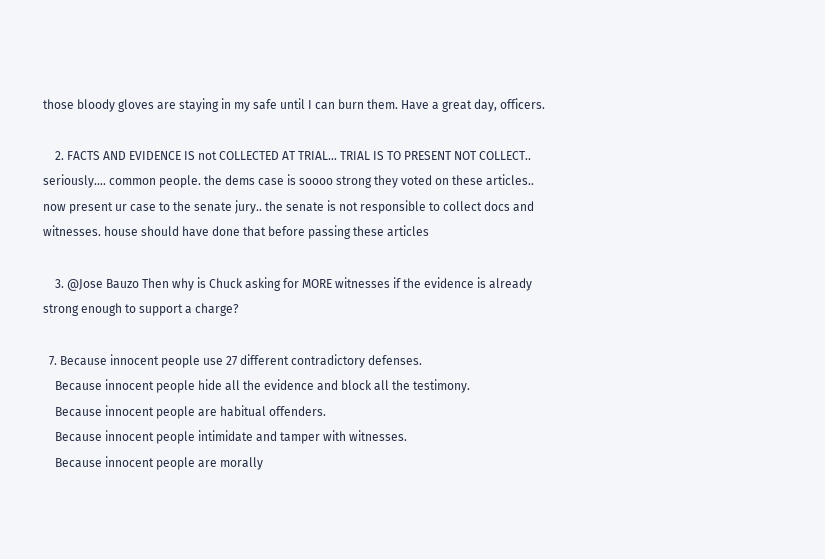those bloody gloves are staying in my safe until I can burn them. Have a great day, officers.

    2. FACTS AND EVIDENCE IS not COLLECTED AT TRIAL… TRIAL IS TO PRESENT NOT COLLECT.. seriously…. common people. the dems case is soooo strong they voted on these articles.. now present ur case to the senate jury.. the senate is not responsible to collect docs and witnesses. house should have done that before passing these articles

    3. @Jose Bauzo Then why is Chuck asking for MORE witnesses if the evidence is already strong enough to support a charge?

  7. Because innocent people use 27 different contradictory defenses.
    Because innocent people hide all the evidence and block all the testimony.
    Because innocent people are habitual offenders.
    Because innocent people intimidate and tamper with witnesses.
    Because innocent people are morally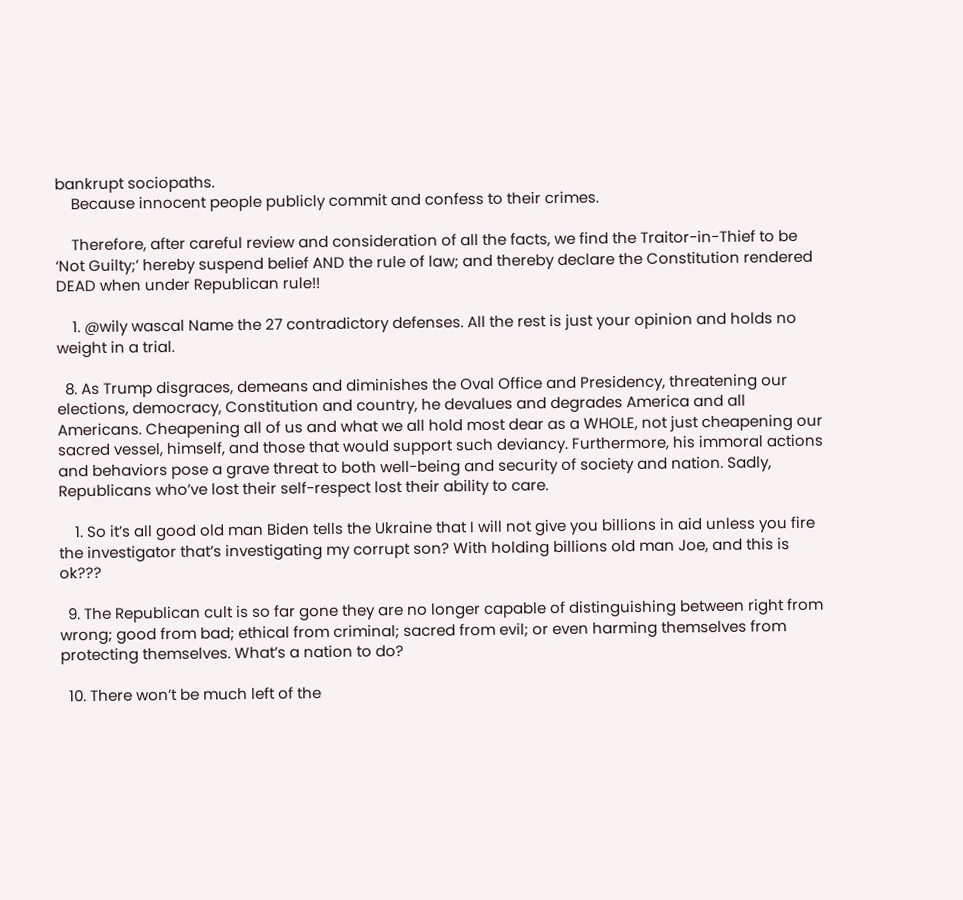bankrupt sociopaths.
    Because innocent people publicly commit and confess to their crimes.

    Therefore, after careful review and consideration of all the facts, we find the Traitor-in-Thief to be ‘Not Guilty;’ hereby suspend belief AND the rule of law; and thereby declare the Constitution rendered DEAD when under Republican rule!!

    1. @wily wascal Name the 27 contradictory defenses. All the rest is just your opinion and holds no weight in a trial.

  8. As Trump disgraces, demeans and diminishes the Oval Office and Presidency, threatening our elections, democracy, Constitution and country, he devalues and degrades America and all Americans. Cheapening all of us and what we all hold most dear as a WHOLE, not just cheapening our sacred vessel, himself, and those that would support such deviancy. Furthermore, his immoral actions and behaviors pose a grave threat to both well-being and security of society and nation. Sadly, Republicans who’ve lost their self-respect lost their ability to care.

    1. So it’s all good old man Biden tells the Ukraine that I will not give you billions in aid unless you fire the investigator that’s investigating my corrupt son? With holding billions old man Joe, and this is ok???

  9. The Republican cult is so far gone they are no longer capable of distinguishing between right from wrong; good from bad; ethical from criminal; sacred from evil; or even harming themselves from protecting themselves. What’s a nation to do?

  10. There won’t be much left of the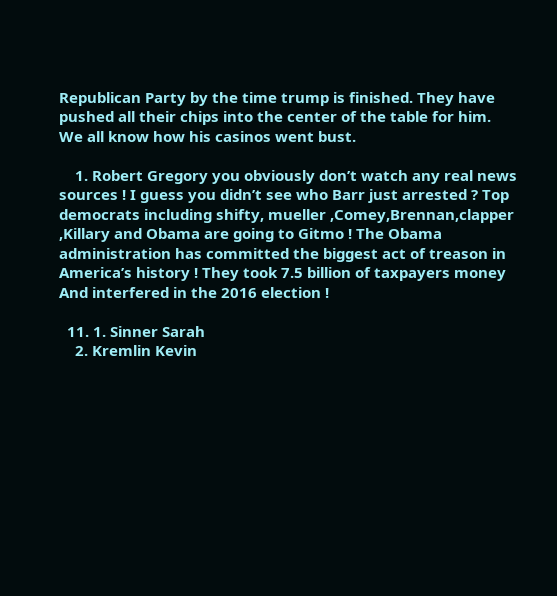Republican Party by the time trump is finished. They have pushed all their chips into the center of the table for him. We all know how his casinos went bust.

    1. Robert Gregory you obviously don’t watch any real news sources ! I guess you didn’t see who Barr just arrested ? Top democrats including shifty, mueller ,Comey,Brennan,clapper ,Killary and Obama are going to Gitmo ! The Obama administration has committed the biggest act of treason in America’s history ! They took 7.5 billion of taxpayers money And interfered in the 2016 election !

  11. 1. Sinner Sarah
    2. Kremlin Kevin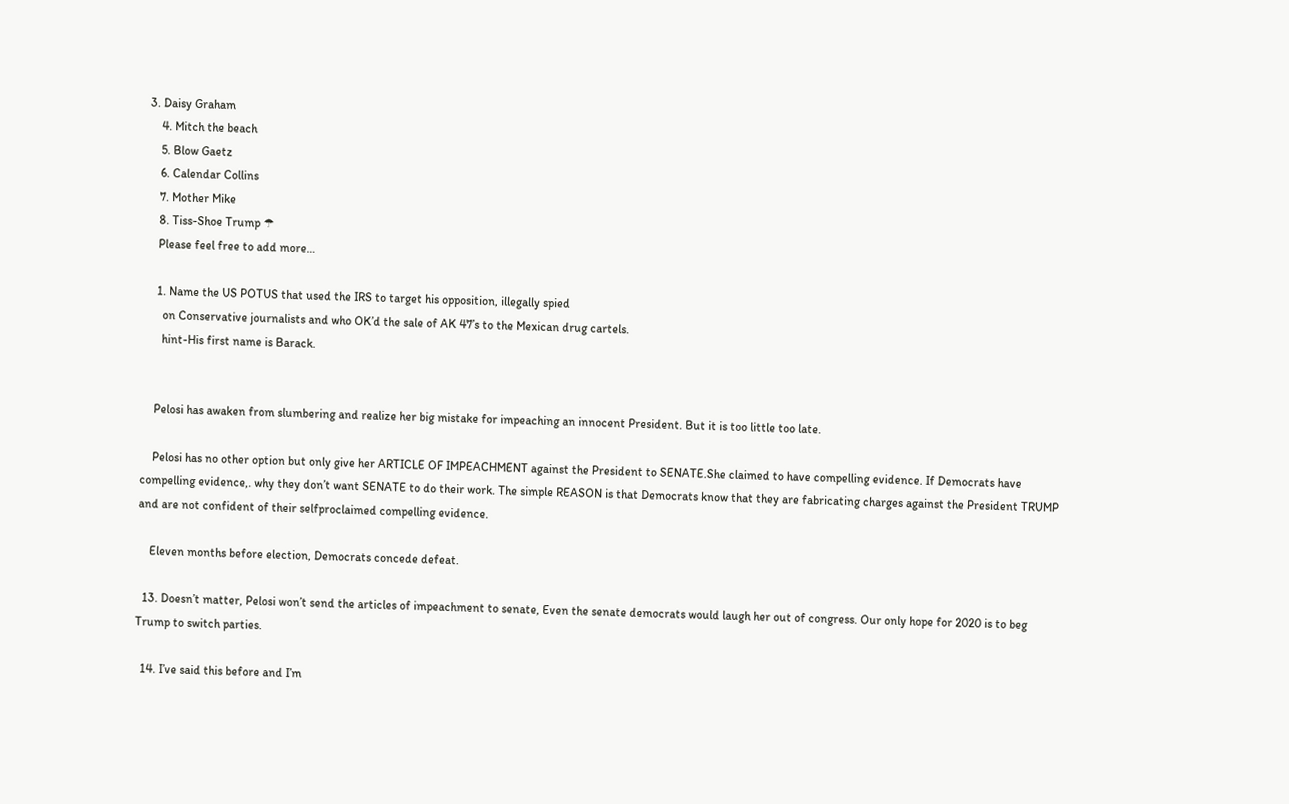3. Daisy Graham
    4. Mitch the beach
    5. Blow Gaetz
    6. Calendar Collins
    7. Mother Mike
    8. Tiss-Shoe Trump ☂
    Please feel free to add more…

    1. Name the US POTUS that used the IRS to target his opposition, illegally spied
      on Conservative journalists and who OK’d the sale of AK 47’s to the Mexican drug cartels.
      hint-His first name is Barack.


    Pelosi has awaken from slumbering and realize her big mistake for impeaching an innocent President. But it is too little too late.

    Pelosi has no other option but only give her ARTICLE OF IMPEACHMENT against the President to SENATE.She claimed to have compelling evidence. If Democrats have compelling evidence,. why they don’t want SENATE to do their work. The simple REASON is that Democrats know that they are fabricating charges against the President TRUMP and are not confident of their selfproclaimed compelling evidence.

    Eleven months before election, Democrats concede defeat.

  13. Doesn’t matter, Pelosi won’t send the articles of impeachment to senate, Even the senate democrats would laugh her out of congress. Our only hope for 2020 is to beg Trump to switch parties.

  14. I’ve said this before and I’m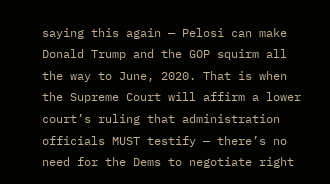saying this again — Pelosi can make Donald Trump and the GOP squirm all the way to June, 2020. That is when the Supreme Court will affirm a lower court’s ruling that administration officials MUST testify — there’s no need for the Dems to negotiate right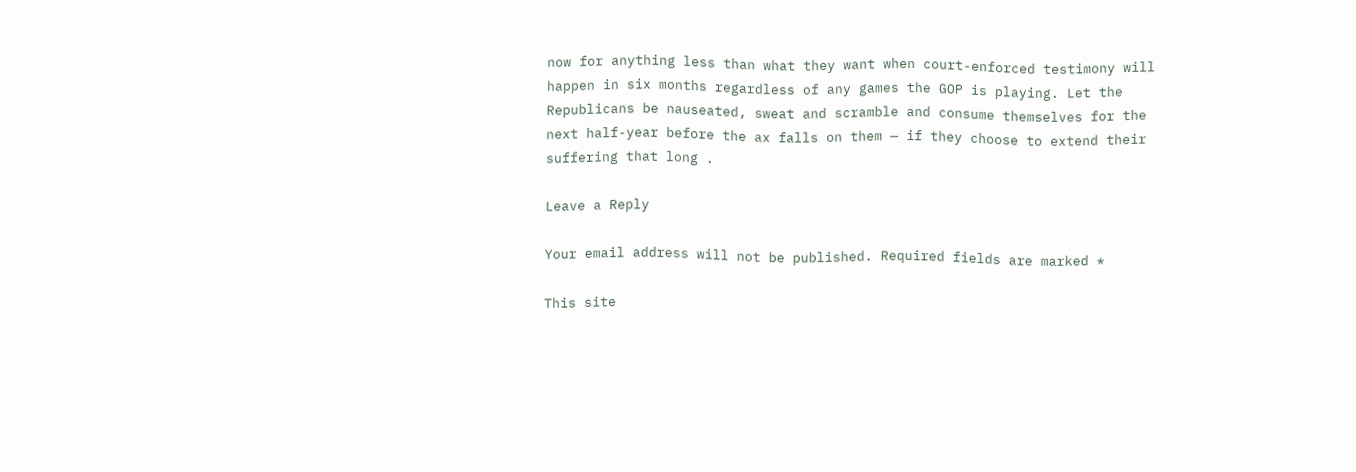now for anything less than what they want when court-enforced testimony will happen in six months regardless of any games the GOP is playing. Let the Republicans be nauseated, sweat and scramble and consume themselves for the next half-year before the ax falls on them — if they choose to extend their suffering that long .

Leave a Reply

Your email address will not be published. Required fields are marked *

This site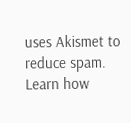uses Akismet to reduce spam. Learn how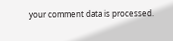your comment data is processed.